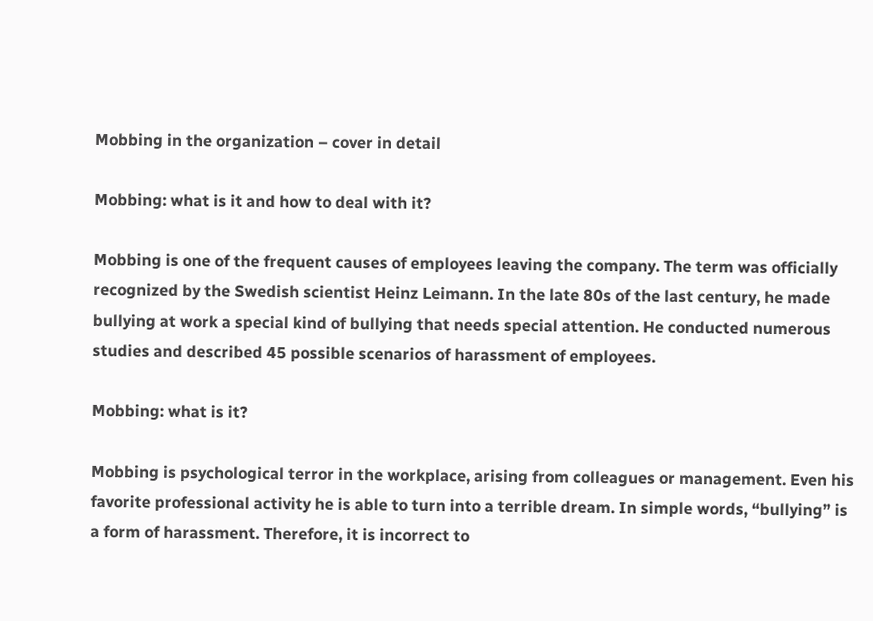Mobbing in the organization – cover in detail

Mobbing: what is it and how to deal with it?

Mobbing is one of the frequent causes of employees leaving the company. The term was officially recognized by the Swedish scientist Heinz Leimann. In the late 80s of the last century, he made bullying at work a special kind of bullying that needs special attention. He conducted numerous studies and described 45 possible scenarios of harassment of employees.

Mobbing: what is it?

Mobbing is psychological terror in the workplace, arising from colleagues or management. Even his favorite professional activity he is able to turn into a terrible dream. In simple words, “bullying” is a form of harassment. Therefore, it is incorrect to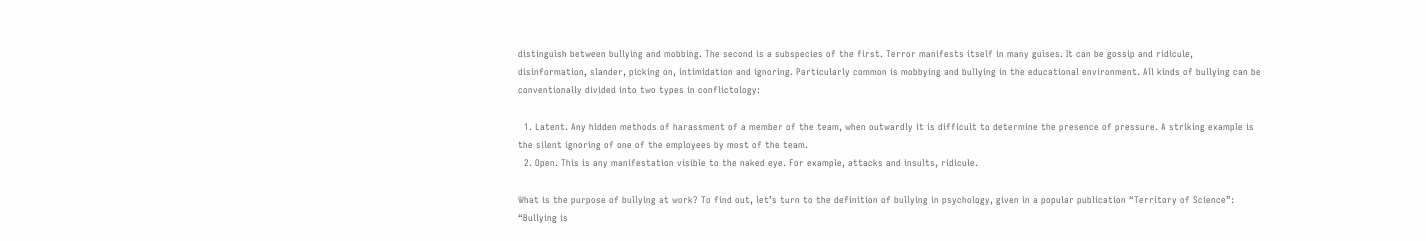distinguish between bullying and mobbing. The second is a subspecies of the first. Terror manifests itself in many guises. It can be gossip and ridicule, disinformation, slander, picking on, intimidation and ignoring. Particularly common is mobbying and bullying in the educational environment. All kinds of bullying can be conventionally divided into two types in conflictology:

  1. Latent. Any hidden methods of harassment of a member of the team, when outwardly it is difficult to determine the presence of pressure. A striking example is the silent ignoring of one of the employees by most of the team.
  2. Open. This is any manifestation visible to the naked eye. For example, attacks and insults, ridicule.

What is the purpose of bullying at work? To find out, let’s turn to the definition of bullying in psychology, given in a popular publication “Territory of Science”: “Bullying is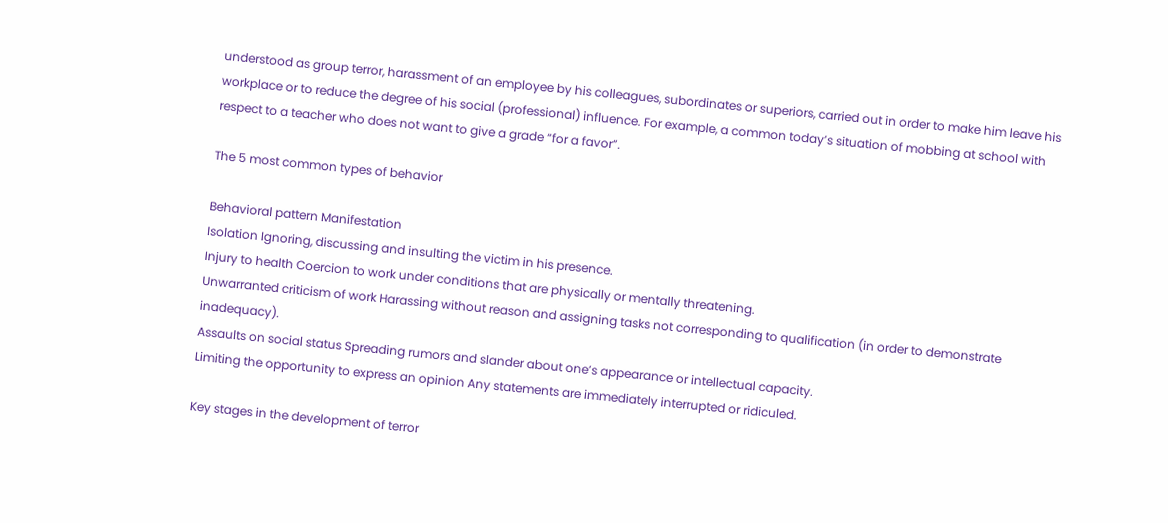understood as group terror, harassment of an employee by his colleagues, subordinates or superiors, carried out in order to make him leave his workplace or to reduce the degree of his social (professional) influence. For example, a common today’s situation of mobbing at school with respect to a teacher who does not want to give a grade “for a favor”.

The 5 most common types of behavior

Behavioral pattern Manifestation
Isolation Ignoring, discussing and insulting the victim in his presence.
Injury to health Coercion to work under conditions that are physically or mentally threatening.
Unwarranted criticism of work Harassing without reason and assigning tasks not corresponding to qualification (in order to demonstrate inadequacy).
Assaults on social status Spreading rumors and slander about one’s appearance or intellectual capacity.
Limiting the opportunity to express an opinion Any statements are immediately interrupted or ridiculed.

Key stages in the development of terror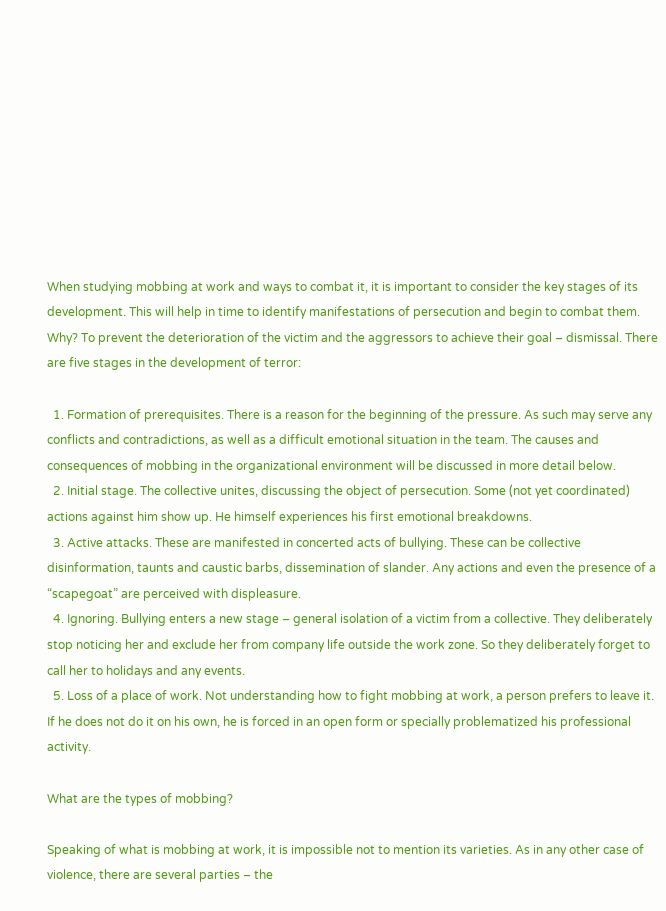When studying mobbing at work and ways to combat it, it is important to consider the key stages of its development. This will help in time to identify manifestations of persecution and begin to combat them. Why? To prevent the deterioration of the victim and the aggressors to achieve their goal – dismissal. There are five stages in the development of terror:

  1. Formation of prerequisites. There is a reason for the beginning of the pressure. As such may serve any conflicts and contradictions, as well as a difficult emotional situation in the team. The causes and consequences of mobbing in the organizational environment will be discussed in more detail below.
  2. Initial stage. The collective unites, discussing the object of persecution. Some (not yet coordinated) actions against him show up. He himself experiences his first emotional breakdowns.
  3. Active attacks. These are manifested in concerted acts of bullying. These can be collective disinformation, taunts and caustic barbs, dissemination of slander. Any actions and even the presence of a “scapegoat” are perceived with displeasure.
  4. Ignoring. Bullying enters a new stage – general isolation of a victim from a collective. They deliberately stop noticing her and exclude her from company life outside the work zone. So they deliberately forget to call her to holidays and any events.
  5. Loss of a place of work. Not understanding how to fight mobbing at work, a person prefers to leave it. If he does not do it on his own, he is forced in an open form or specially problematized his professional activity.

What are the types of mobbing?

Speaking of what is mobbing at work, it is impossible not to mention its varieties. As in any other case of violence, there are several parties – the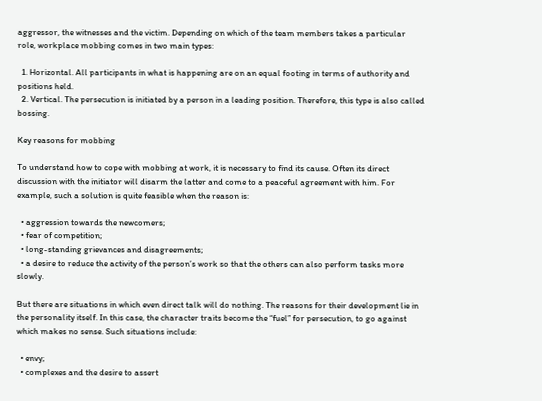aggressor, the witnesses and the victim. Depending on which of the team members takes a particular role, workplace mobbing comes in two main types:

  1. Horizontal. All participants in what is happening are on an equal footing in terms of authority and positions held.
  2. Vertical. The persecution is initiated by a person in a leading position. Therefore, this type is also called bossing.

Key reasons for mobbing

To understand how to cope with mobbing at work, it is necessary to find its cause. Often its direct discussion with the initiator will disarm the latter and come to a peaceful agreement with him. For example, such a solution is quite feasible when the reason is:

  • aggression towards the newcomers;
  • fear of competition;
  • long-standing grievances and disagreements;
  • a desire to reduce the activity of the person’s work so that the others can also perform tasks more slowly.

But there are situations in which even direct talk will do nothing. The reasons for their development lie in the personality itself. In this case, the character traits become the “fuel” for persecution, to go against which makes no sense. Such situations include:

  • envy;
  • complexes and the desire to assert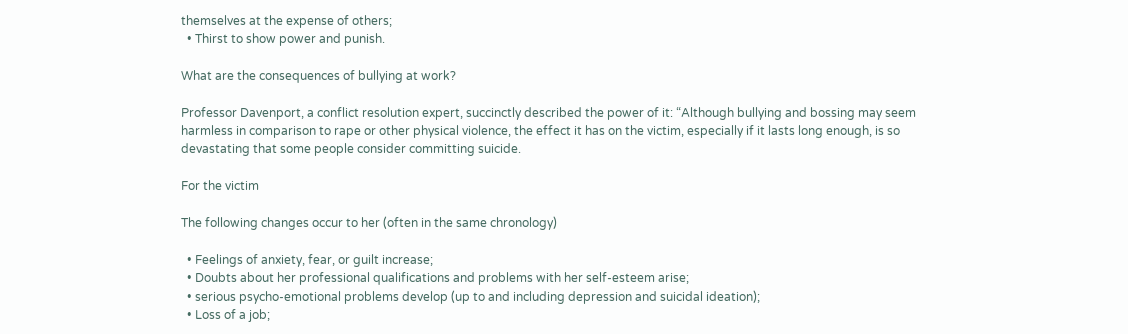themselves at the expense of others;
  • Thirst to show power and punish.

What are the consequences of bullying at work?

Professor Davenport, a conflict resolution expert, succinctly described the power of it: “Although bullying and bossing may seem harmless in comparison to rape or other physical violence, the effect it has on the victim, especially if it lasts long enough, is so devastating that some people consider committing suicide.

For the victim

The following changes occur to her (often in the same chronology)

  • Feelings of anxiety, fear, or guilt increase;
  • Doubts about her professional qualifications and problems with her self-esteem arise;
  • serious psycho-emotional problems develop (up to and including depression and suicidal ideation);
  • Loss of a job;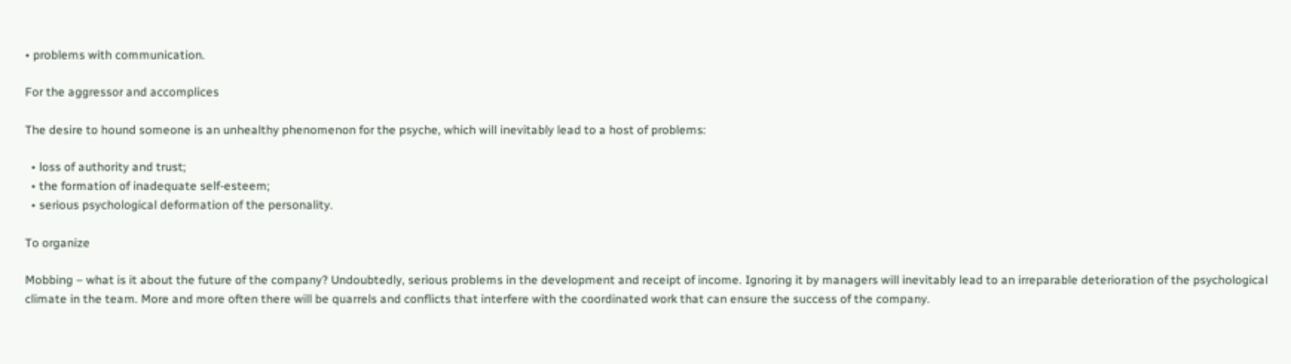• problems with communication.

For the aggressor and accomplices

The desire to hound someone is an unhealthy phenomenon for the psyche, which will inevitably lead to a host of problems:

  • loss of authority and trust;
  • the formation of inadequate self-esteem;
  • serious psychological deformation of the personality.

To organize

Mobbing – what is it about the future of the company? Undoubtedly, serious problems in the development and receipt of income. Ignoring it by managers will inevitably lead to an irreparable deterioration of the psychological climate in the team. More and more often there will be quarrels and conflicts that interfere with the coordinated work that can ensure the success of the company.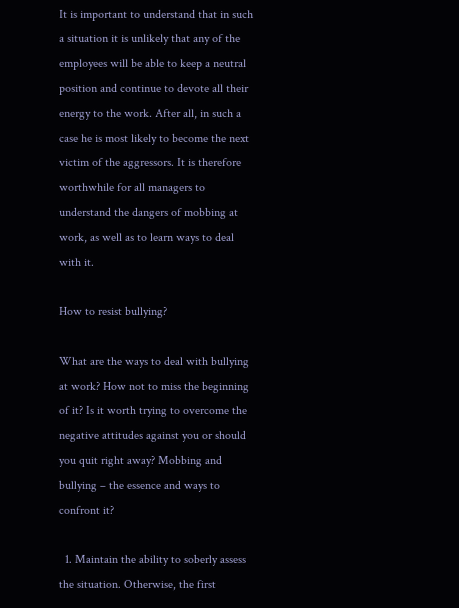It is important to understand that in such a situation it is unlikely that any of the employees will be able to keep a neutral position and continue to devote all their energy to the work. After all, in such a case he is most likely to become the next victim of the aggressors. It is therefore worthwhile for all managers to understand the dangers of mobbing at work, as well as to learn ways to deal with it.

How to resist bullying?

What are the ways to deal with bullying at work? How not to miss the beginning of it? Is it worth trying to overcome the negative attitudes against you or should you quit right away? Mobbing and bullying – the essence and ways to confront it?

  1. Maintain the ability to soberly assess the situation. Otherwise, the first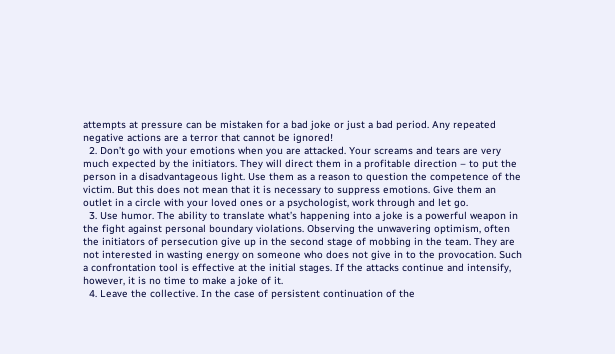attempts at pressure can be mistaken for a bad joke or just a bad period. Any repeated negative actions are a terror that cannot be ignored!
  2. Don’t go with your emotions when you are attacked. Your screams and tears are very much expected by the initiators. They will direct them in a profitable direction – to put the person in a disadvantageous light. Use them as a reason to question the competence of the victim. But this does not mean that it is necessary to suppress emotions. Give them an outlet in a circle with your loved ones or a psychologist, work through and let go.
  3. Use humor. The ability to translate what’s happening into a joke is a powerful weapon in the fight against personal boundary violations. Observing the unwavering optimism, often the initiators of persecution give up in the second stage of mobbing in the team. They are not interested in wasting energy on someone who does not give in to the provocation. Such a confrontation tool is effective at the initial stages. If the attacks continue and intensify, however, it is no time to make a joke of it.
  4. Leave the collective. In the case of persistent continuation of the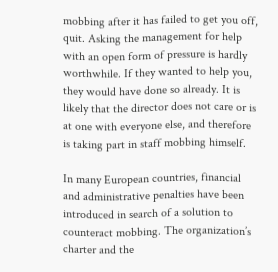mobbing after it has failed to get you off, quit. Asking the management for help with an open form of pressure is hardly worthwhile. If they wanted to help you, they would have done so already. It is likely that the director does not care or is at one with everyone else, and therefore is taking part in staff mobbing himself.

In many European countries, financial and administrative penalties have been introduced in search of a solution to counteract mobbing. The organization’s charter and the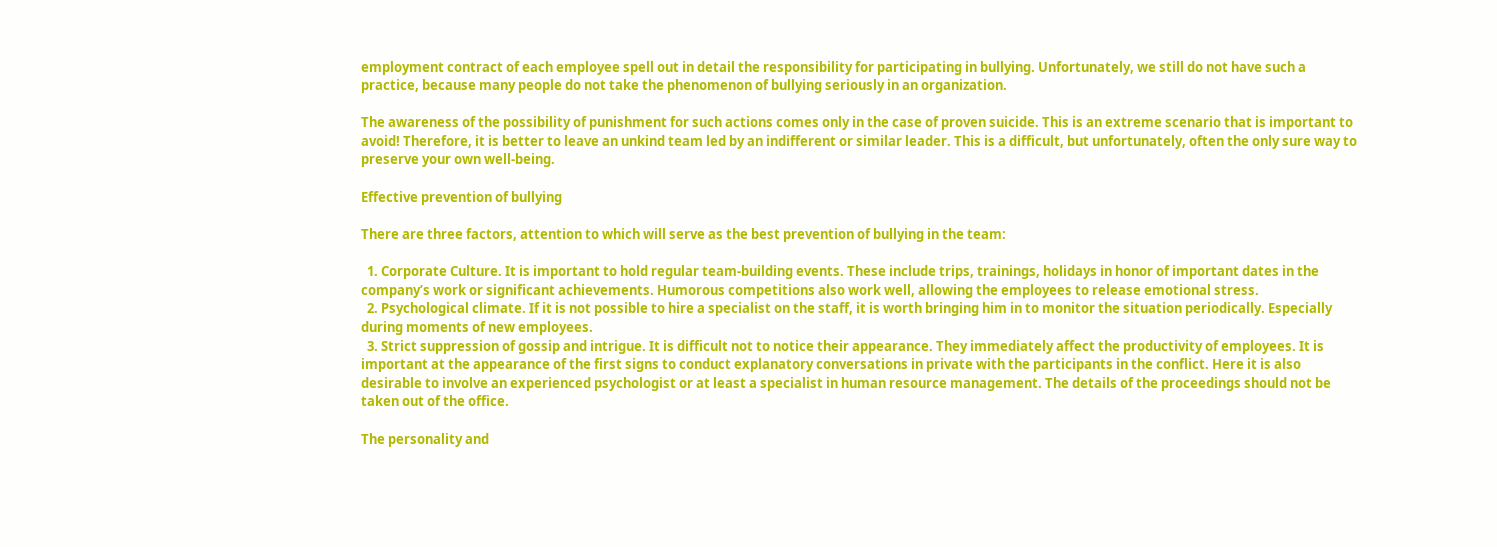employment contract of each employee spell out in detail the responsibility for participating in bullying. Unfortunately, we still do not have such a practice, because many people do not take the phenomenon of bullying seriously in an organization.

The awareness of the possibility of punishment for such actions comes only in the case of proven suicide. This is an extreme scenario that is important to avoid! Therefore, it is better to leave an unkind team led by an indifferent or similar leader. This is a difficult, but unfortunately, often the only sure way to preserve your own well-being.

Effective prevention of bullying

There are three factors, attention to which will serve as the best prevention of bullying in the team:

  1. Corporate Culture. It is important to hold regular team-building events. These include trips, trainings, holidays in honor of important dates in the company’s work or significant achievements. Humorous competitions also work well, allowing the employees to release emotional stress.
  2. Psychological climate. If it is not possible to hire a specialist on the staff, it is worth bringing him in to monitor the situation periodically. Especially during moments of new employees.
  3. Strict suppression of gossip and intrigue. It is difficult not to notice their appearance. They immediately affect the productivity of employees. It is important at the appearance of the first signs to conduct explanatory conversations in private with the participants in the conflict. Here it is also desirable to involve an experienced psychologist or at least a specialist in human resource management. The details of the proceedings should not be taken out of the office.

The personality and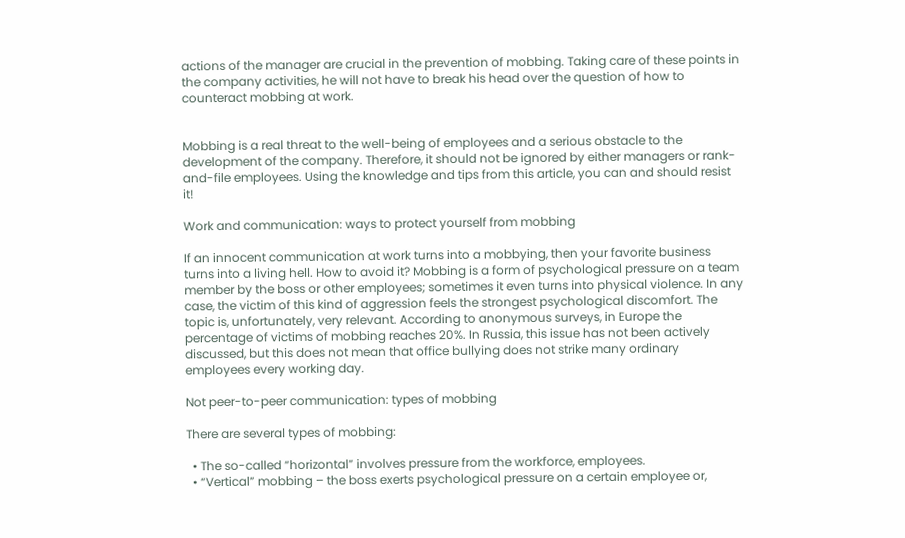actions of the manager are crucial in the prevention of mobbing. Taking care of these points in the company activities, he will not have to break his head over the question of how to counteract mobbing at work.


Mobbing is a real threat to the well-being of employees and a serious obstacle to the development of the company. Therefore, it should not be ignored by either managers or rank-and-file employees. Using the knowledge and tips from this article, you can and should resist it!

Work and communication: ways to protect yourself from mobbing

If an innocent communication at work turns into a mobbying, then your favorite business turns into a living hell. How to avoid it? Mobbing is a form of psychological pressure on a team member by the boss or other employees; sometimes it even turns into physical violence. In any case, the victim of this kind of aggression feels the strongest psychological discomfort. The topic is, unfortunately, very relevant. According to anonymous surveys, in Europe the percentage of victims of mobbing reaches 20%. In Russia, this issue has not been actively discussed, but this does not mean that office bullying does not strike many ordinary employees every working day.

Not peer-to-peer communication: types of mobbing

There are several types of mobbing:

  • The so-called “horizontal” involves pressure from the workforce, employees.
  • “Vertical” mobbing – the boss exerts psychological pressure on a certain employee or,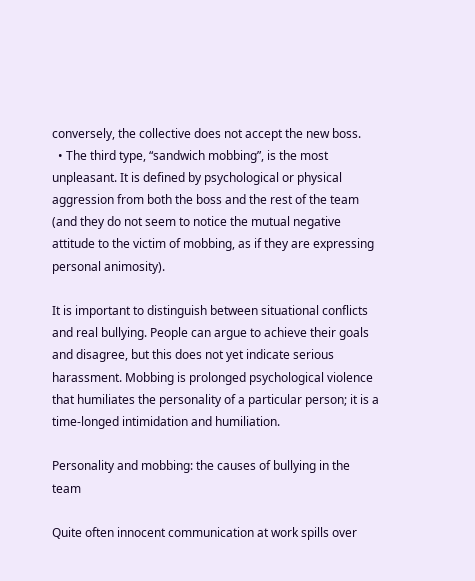conversely, the collective does not accept the new boss.
  • The third type, “sandwich mobbing”, is the most unpleasant. It is defined by psychological or physical aggression from both the boss and the rest of the team (and they do not seem to notice the mutual negative attitude to the victim of mobbing, as if they are expressing personal animosity).

It is important to distinguish between situational conflicts and real bullying. People can argue to achieve their goals and disagree, but this does not yet indicate serious harassment. Mobbing is prolonged psychological violence that humiliates the personality of a particular person; it is a time-longed intimidation and humiliation.

Personality and mobbing: the causes of bullying in the team

Quite often innocent communication at work spills over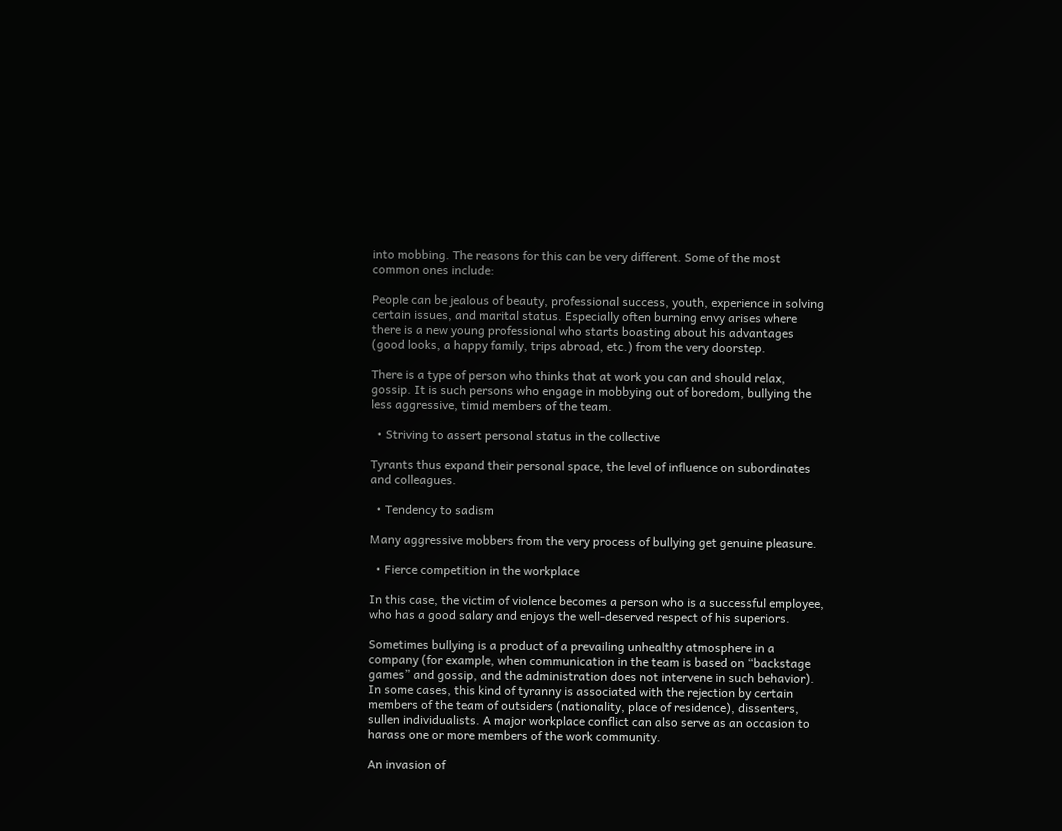into mobbing. The reasons for this can be very different. Some of the most common ones include:

People can be jealous of beauty, professional success, youth, experience in solving certain issues, and marital status. Especially often burning envy arises where there is a new young professional who starts boasting about his advantages (good looks, a happy family, trips abroad, etc.) from the very doorstep.

There is a type of person who thinks that at work you can and should relax, gossip. It is such persons who engage in mobbying out of boredom, bullying the less aggressive, timid members of the team.

  • Striving to assert personal status in the collective

Tyrants thus expand their personal space, the level of influence on subordinates and colleagues.

  • Tendency to sadism

Many aggressive mobbers from the very process of bullying get genuine pleasure.

  • Fierce competition in the workplace

In this case, the victim of violence becomes a person who is a successful employee, who has a good salary and enjoys the well-deserved respect of his superiors.

Sometimes bullying is a product of a prevailing unhealthy atmosphere in a company (for example, when communication in the team is based on “backstage games” and gossip, and the administration does not intervene in such behavior). In some cases, this kind of tyranny is associated with the rejection by certain members of the team of outsiders (nationality, place of residence), dissenters, sullen individualists. A major workplace conflict can also serve as an occasion to harass one or more members of the work community.

An invasion of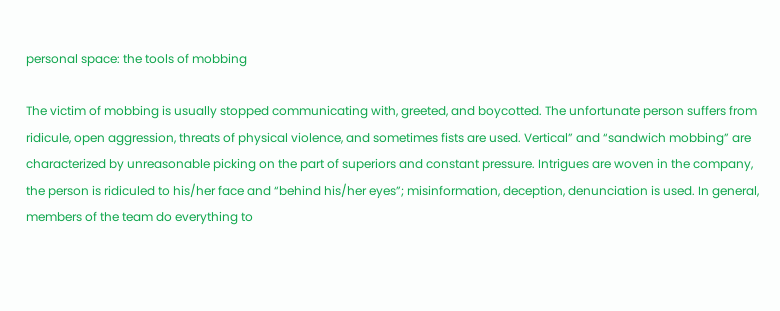personal space: the tools of mobbing

The victim of mobbing is usually stopped communicating with, greeted, and boycotted. The unfortunate person suffers from ridicule, open aggression, threats of physical violence, and sometimes fists are used. Vertical” and “sandwich mobbing” are characterized by unreasonable picking on the part of superiors and constant pressure. Intrigues are woven in the company, the person is ridiculed to his/her face and “behind his/her eyes”; misinformation, deception, denunciation is used. In general, members of the team do everything to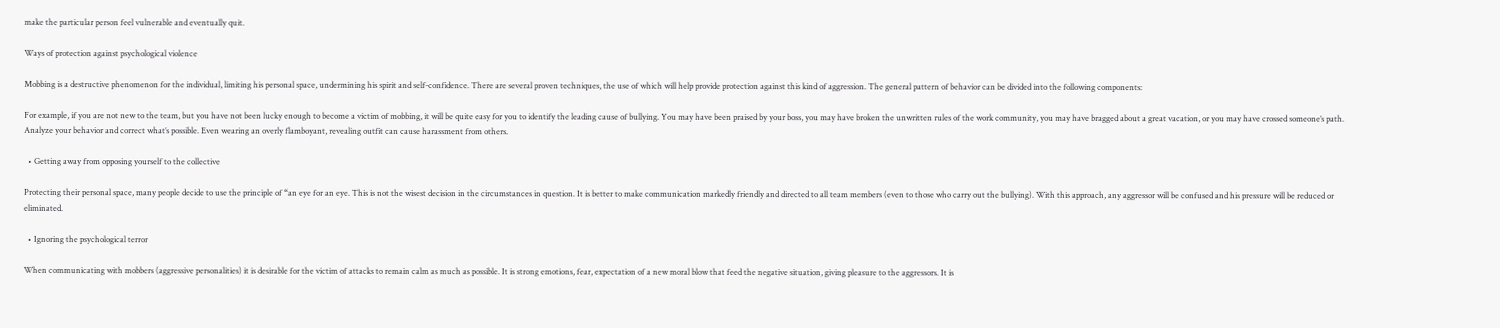make the particular person feel vulnerable and eventually quit.

Ways of protection against psychological violence

Mobbing is a destructive phenomenon for the individual, limiting his personal space, undermining his spirit and self-confidence. There are several proven techniques, the use of which will help provide protection against this kind of aggression. The general pattern of behavior can be divided into the following components:

For example, if you are not new to the team, but you have not been lucky enough to become a victim of mobbing, it will be quite easy for you to identify the leading cause of bullying. You may have been praised by your boss, you may have broken the unwritten rules of the work community, you may have bragged about a great vacation, or you may have crossed someone’s path. Analyze your behavior and correct what’s possible. Even wearing an overly flamboyant, revealing outfit can cause harassment from others.

  • Getting away from opposing yourself to the collective

Protecting their personal space, many people decide to use the principle of “an eye for an eye. This is not the wisest decision in the circumstances in question. It is better to make communication markedly friendly and directed to all team members (even to those who carry out the bullying). With this approach, any aggressor will be confused and his pressure will be reduced or eliminated.

  • Ignoring the psychological terror

When communicating with mobbers (aggressive personalities) it is desirable for the victim of attacks to remain calm as much as possible. It is strong emotions, fear, expectation of a new moral blow that feed the negative situation, giving pleasure to the aggressors. It is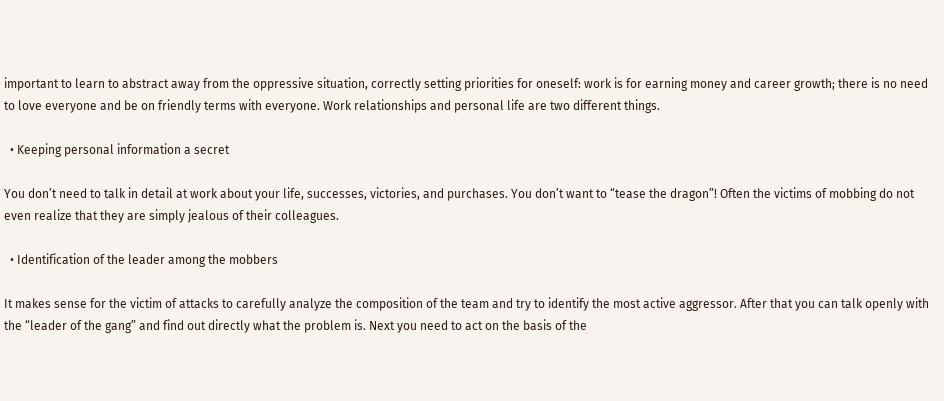important to learn to abstract away from the oppressive situation, correctly setting priorities for oneself: work is for earning money and career growth; there is no need to love everyone and be on friendly terms with everyone. Work relationships and personal life are two different things.

  • Keeping personal information a secret

You don’t need to talk in detail at work about your life, successes, victories, and purchases. You don’t want to “tease the dragon”! Often the victims of mobbing do not even realize that they are simply jealous of their colleagues.

  • Identification of the leader among the mobbers

It makes sense for the victim of attacks to carefully analyze the composition of the team and try to identify the most active aggressor. After that you can talk openly with the “leader of the gang” and find out directly what the problem is. Next you need to act on the basis of the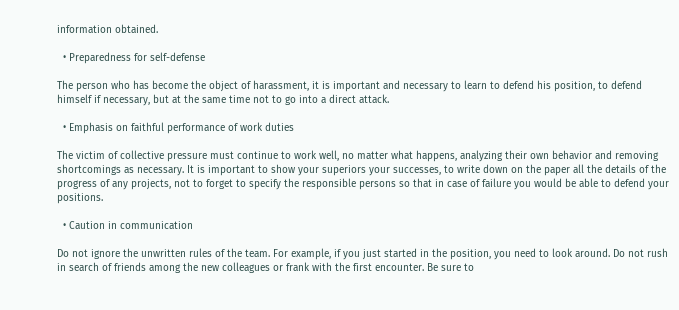information obtained.

  • Preparedness for self-defense

The person who has become the object of harassment, it is important and necessary to learn to defend his position, to defend himself if necessary, but at the same time not to go into a direct attack.

  • Emphasis on faithful performance of work duties

The victim of collective pressure must continue to work well, no matter what happens, analyzing their own behavior and removing shortcomings as necessary. It is important to show your superiors your successes, to write down on the paper all the details of the progress of any projects, not to forget to specify the responsible persons so that in case of failure you would be able to defend your positions.

  • Caution in communication

Do not ignore the unwritten rules of the team. For example, if you just started in the position, you need to look around. Do not rush in search of friends among the new colleagues or frank with the first encounter. Be sure to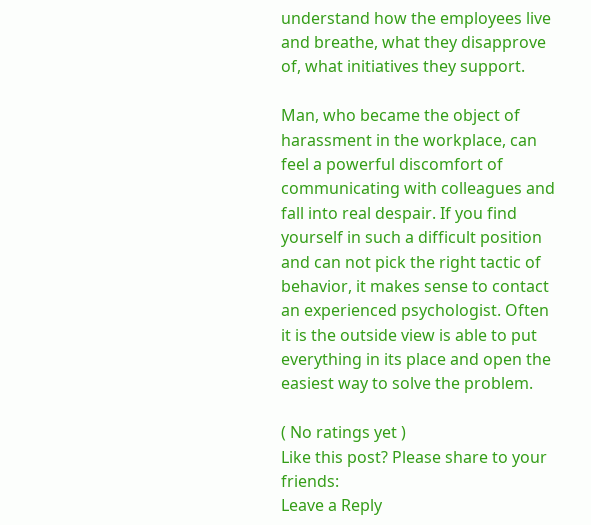understand how the employees live and breathe, what they disapprove of, what initiatives they support.

Man, who became the object of harassment in the workplace, can feel a powerful discomfort of communicating with colleagues and fall into real despair. If you find yourself in such a difficult position and can not pick the right tactic of behavior, it makes sense to contact an experienced psychologist. Often it is the outside view is able to put everything in its place and open the easiest way to solve the problem.

( No ratings yet )
Like this post? Please share to your friends:
Leave a Reply